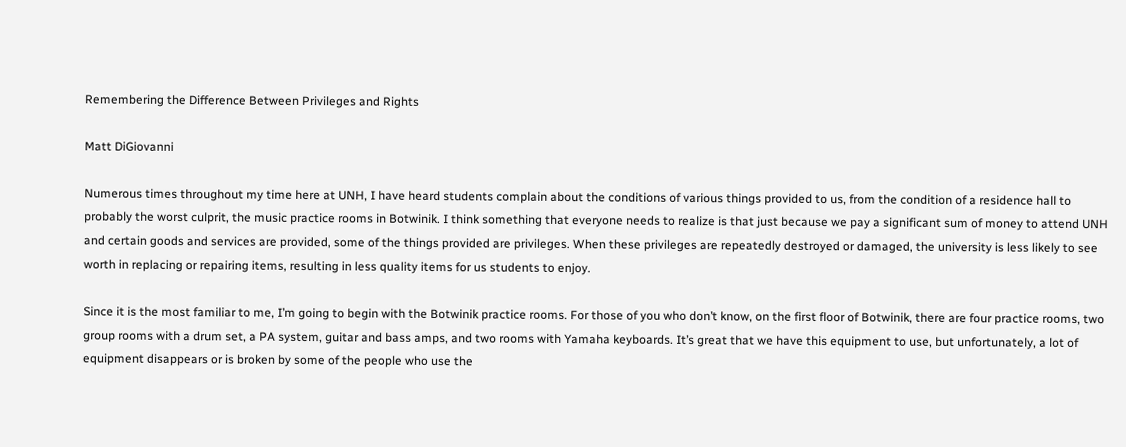Remembering the Difference Between Privileges and Rights

Matt DiGiovanni

Numerous times throughout my time here at UNH, I have heard students complain about the conditions of various things provided to us, from the condition of a residence hall to probably the worst culprit, the music practice rooms in Botwinik. I think something that everyone needs to realize is that just because we pay a significant sum of money to attend UNH and certain goods and services are provided, some of the things provided are privileges. When these privileges are repeatedly destroyed or damaged, the university is less likely to see worth in replacing or repairing items, resulting in less quality items for us students to enjoy.

Since it is the most familiar to me, I’m going to begin with the Botwinik practice rooms. For those of you who don’t know, on the first floor of Botwinik, there are four practice rooms, two group rooms with a drum set, a PA system, guitar and bass amps, and two rooms with Yamaha keyboards. It’s great that we have this equipment to use, but unfortunately, a lot of equipment disappears or is broken by some of the people who use the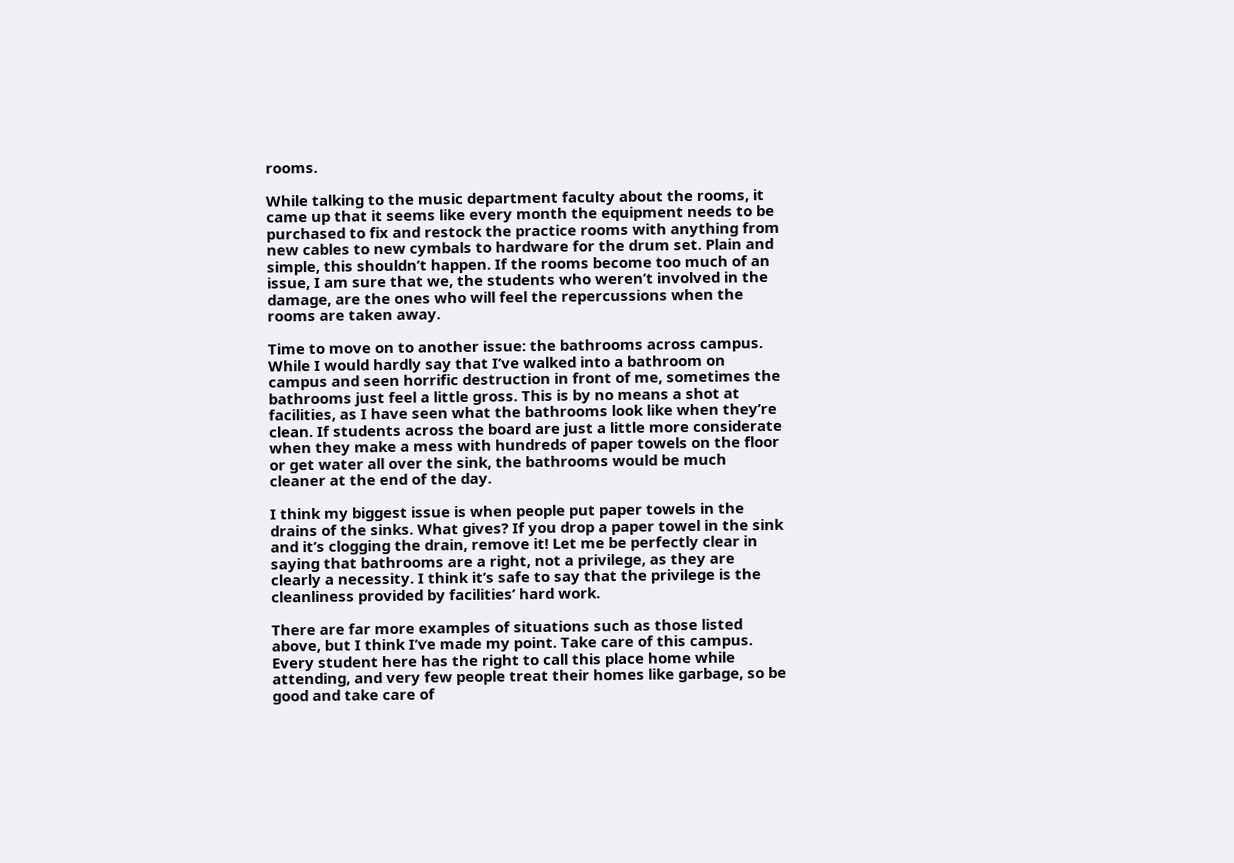rooms.

While talking to the music department faculty about the rooms, it came up that it seems like every month the equipment needs to be purchased to fix and restock the practice rooms with anything from new cables to new cymbals to hardware for the drum set. Plain and simple, this shouldn’t happen. If the rooms become too much of an issue, I am sure that we, the students who weren’t involved in the damage, are the ones who will feel the repercussions when the rooms are taken away.

Time to move on to another issue: the bathrooms across campus. While I would hardly say that I’ve walked into a bathroom on campus and seen horrific destruction in front of me, sometimes the bathrooms just feel a little gross. This is by no means a shot at facilities, as I have seen what the bathrooms look like when they’re clean. If students across the board are just a little more considerate when they make a mess with hundreds of paper towels on the floor or get water all over the sink, the bathrooms would be much cleaner at the end of the day.

I think my biggest issue is when people put paper towels in the drains of the sinks. What gives? If you drop a paper towel in the sink and it’s clogging the drain, remove it! Let me be perfectly clear in saying that bathrooms are a right, not a privilege, as they are clearly a necessity. I think it’s safe to say that the privilege is the cleanliness provided by facilities’ hard work.

There are far more examples of situations such as those listed above, but I think I’ve made my point. Take care of this campus. Every student here has the right to call this place home while attending, and very few people treat their homes like garbage, so be good and take care of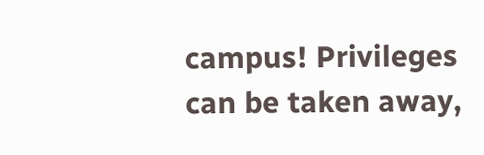campus! Privileges can be taken away,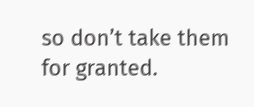so don’t take them for granted.